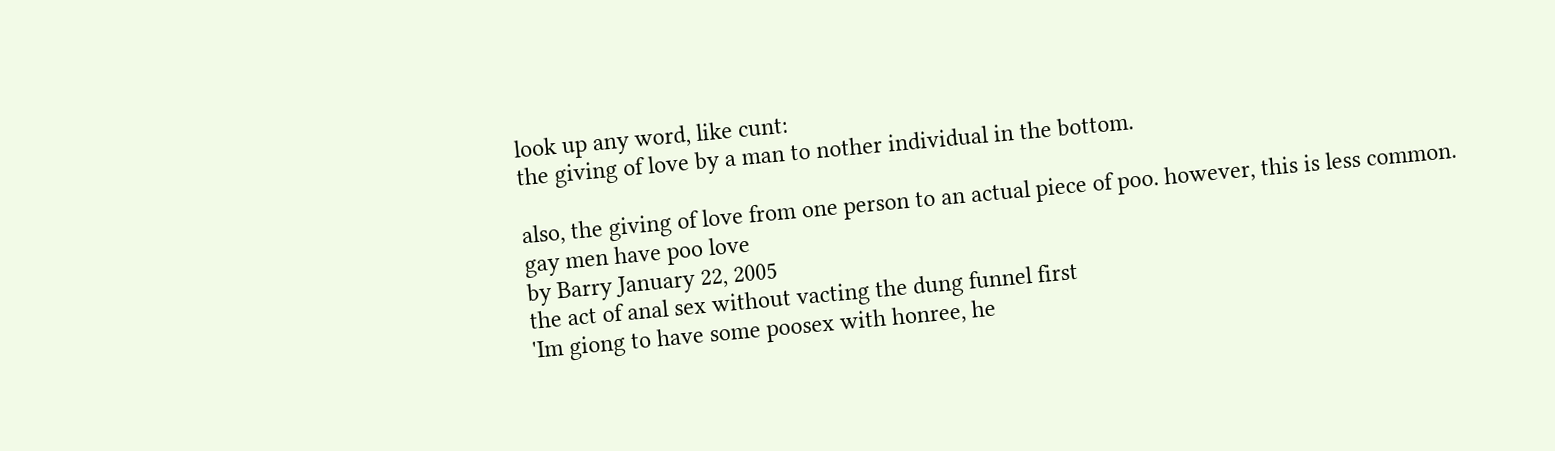look up any word, like cunt:
the giving of love by a man to nother individual in the bottom.

also, the giving of love from one person to an actual piece of poo. however, this is less common.
gay men have poo love
by Barry January 22, 2005
the act of anal sex without vacting the dung funnel first
'Im giong to have some poosex with honree, he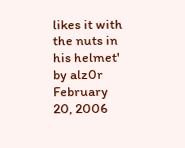likes it with the nuts in his helmet'
by alz0r February 20, 2006